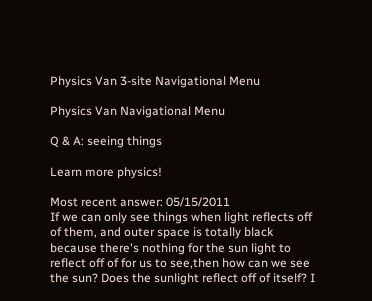Physics Van 3-site Navigational Menu

Physics Van Navigational Menu

Q & A: seeing things

Learn more physics!

Most recent answer: 05/15/2011
If we can only see things when light reflects off of them, and outer space is totally black because there's nothing for the sun light to reflect off of for us to see,then how can we see the sun? Does the sunlight reflect off of itself? I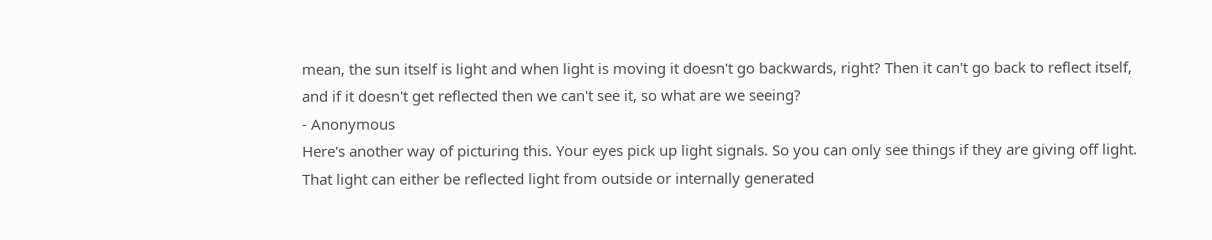mean, the sun itself is light and when light is moving it doesn't go backwards, right? Then it can't go back to reflect itself, and if it doesn't get reflected then we can't see it, so what are we seeing?
- Anonymous
Here's another way of picturing this. Your eyes pick up light signals. So you can only see things if they are giving off light. That light can either be reflected light from outside or internally generated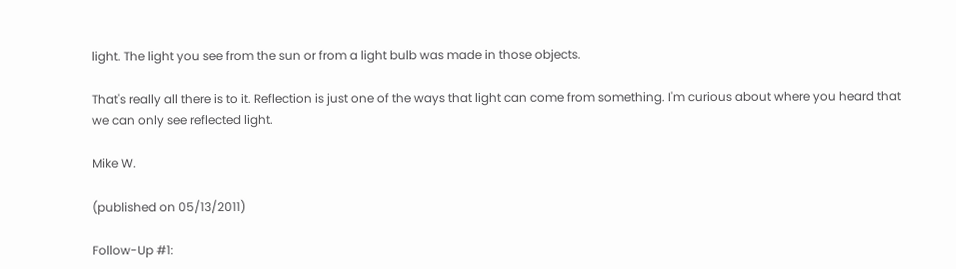light. The light you see from the sun or from a light bulb was made in those objects.

That's really all there is to it. Reflection is just one of the ways that light can come from something. I'm curious about where you heard that we can only see reflected light.

Mike W.

(published on 05/13/2011)

Follow-Up #1: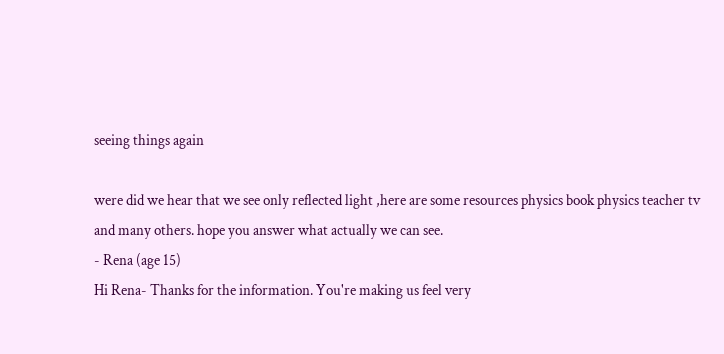seeing things again

were did we hear that we see only reflected light ,here are some resources physics book physics teacher tv and many others. hope you answer what actually we can see.
- Rena (age 15)
Hi Rena- Thanks for the information. You're making us feel very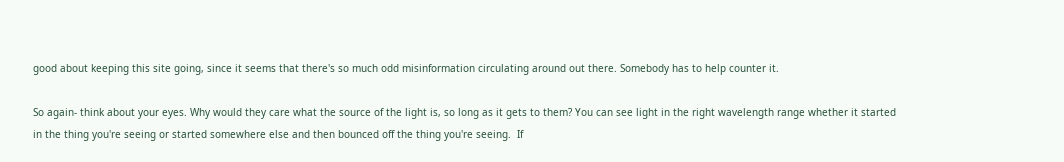good about keeping this site going, since it seems that there's so much odd misinformation circulating around out there. Somebody has to help counter it.

So again- think about your eyes. Why would they care what the source of the light is, so long as it gets to them? You can see light in the right wavelength range whether it started in the thing you're seeing or started somewhere else and then bounced off the thing you're seeing.  If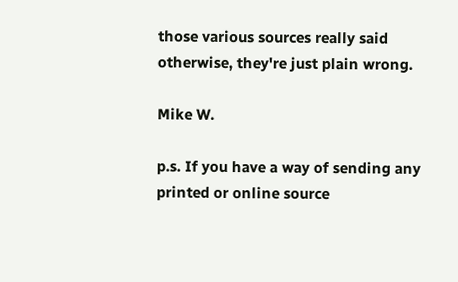those various sources really said otherwise, they're just plain wrong.

Mike W.

p.s. If you have a way of sending any printed or online source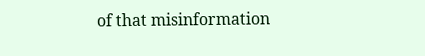of that misinformation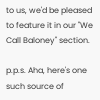to us, we'd be pleased to feature it in our "We Call Baloney" section.

p.p.s. Aha, here's one such source of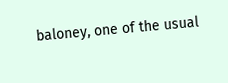baloney, one of the usual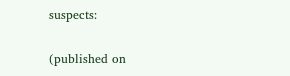suspects:

(published on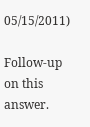05/15/2011)

Follow-up on this answer.